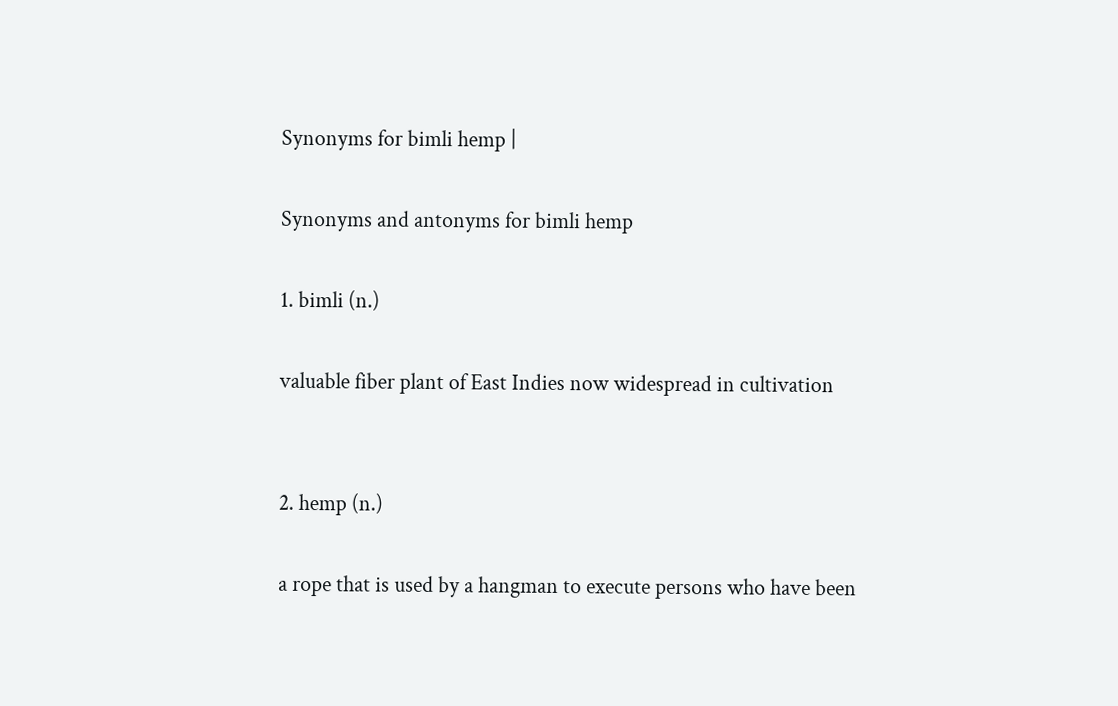Synonyms for bimli hemp |

Synonyms and antonyms for bimli hemp

1. bimli (n.)

valuable fiber plant of East Indies now widespread in cultivation


2. hemp (n.)

a rope that is used by a hangman to execute persons who have been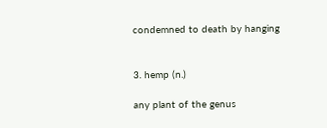condemned to death by hanging


3. hemp (n.)

any plant of the genus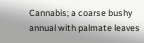Cannabis; a coarse bushy annual with palmate leaves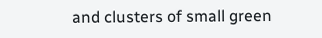and clusters of small green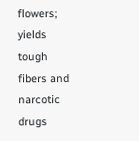flowers; yields tough fibers and narcotic drugs